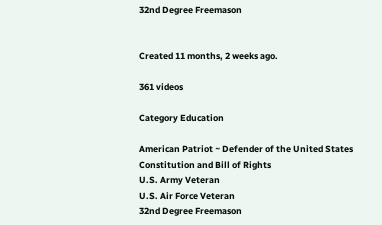32nd Degree Freemason


Created 11 months, 2 weeks ago.

361 videos

Category Education

American Patriot ~ Defender of the United States Constitution and Bill of Rights
U.S. Army Veteran
U.S. Air Force Veteran
32nd Degree Freemason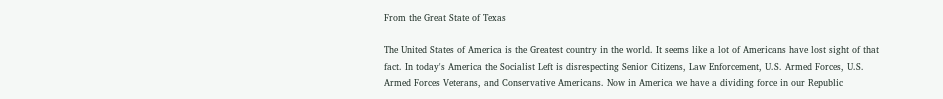From the Great State of Texas

The United States of America is the Greatest country in the world. It seems like a lot of Americans have lost sight of that fact. In today's America the Socialist Left is disrespecting Senior Citizens, Law Enforcement, U.S. Armed Forces, U.S. Armed Forces Veterans, and Conservative Americans. Now in America we have a dividing force in our Republic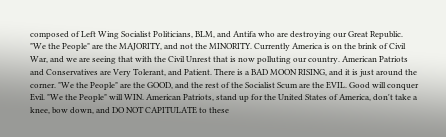composed of Left Wing Socialist Politicians, BLM, and Antifa who are destroying our Great Republic. "We the People" are the MAJORITY, and not the MINORITY. Currently America is on the brink of Civil War, and we are seeing that with the Civil Unrest that is now polluting our country. American Patriots and Conservatives are Very Tolerant, and Patient. There is a BAD MOON RISING, and it is just around the corner. "We the People" are the GOOD, and the rest of the Socialist Scum are the EVIL. Good will conquer Evil. "We the People" will WIN. American Patriots, stand up for the United States of America, don't take a knee, bow down, and DO NOT CAPITULATE to these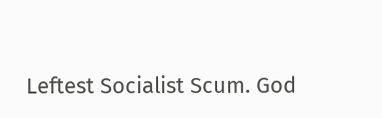Leftest Socialist Scum. God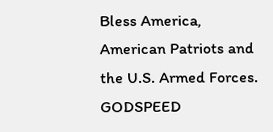Bless America, American Patriots and the U.S. Armed Forces. GODSPEED